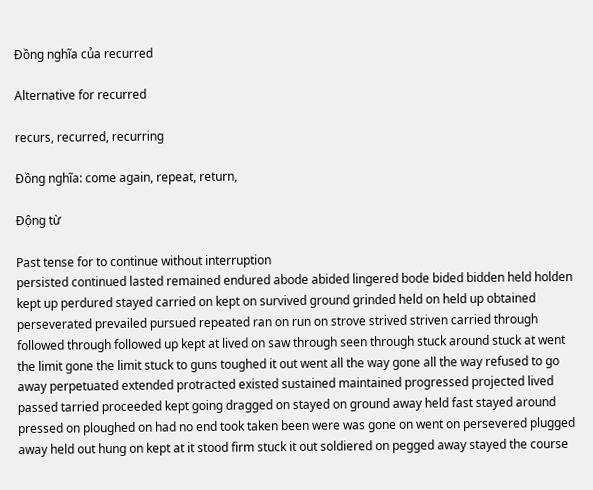Đồng nghĩa của recurred

Alternative for recurred

recurs, recurred, recurring

Đồng nghĩa: come again, repeat, return,

Động từ

Past tense for to continue without interruption
persisted continued lasted remained endured abode abided lingered bode bided bidden held holden kept up perdured stayed carried on kept on survived ground grinded held on held up obtained perseverated prevailed pursued repeated ran on run on strove strived striven carried through followed through followed up kept at lived on saw through seen through stuck around stuck at went the limit gone the limit stuck to guns toughed it out went all the way gone all the way refused to go away perpetuated extended protracted existed sustained maintained progressed projected lived passed tarried proceeded kept going dragged on stayed on ground away held fast stayed around pressed on ploughed on had no end took taken been were was gone on went on persevered plugged away held out hung on kept at it stood firm stuck it out soldiered on pegged away stayed the course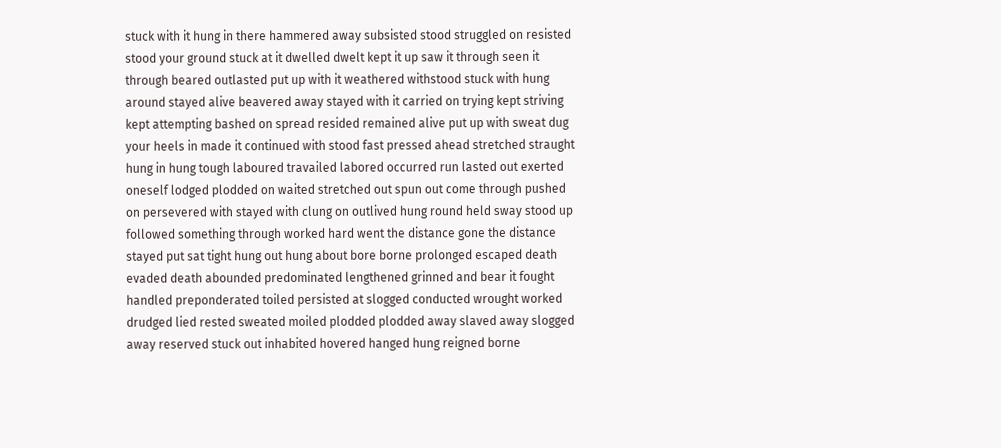stuck with it hung in there hammered away subsisted stood struggled on resisted stood your ground stuck at it dwelled dwelt kept it up saw it through seen it through beared outlasted put up with it weathered withstood stuck with hung around stayed alive beavered away stayed with it carried on trying kept striving kept attempting bashed on spread resided remained alive put up with sweat dug your heels in made it continued with stood fast pressed ahead stretched straught hung in hung tough laboured travailed labored occurred run lasted out exerted oneself lodged plodded on waited stretched out spun out come through pushed on persevered with stayed with clung on outlived hung round held sway stood up followed something through worked hard went the distance gone the distance stayed put sat tight hung out hung about bore borne prolonged escaped death evaded death abounded predominated lengthened grinned and bear it fought handled preponderated toiled persisted at slogged conducted wrought worked drudged lied rested sweated moiled plodded plodded away slaved away slogged away reserved stuck out inhabited hovered hanged hung reigned borne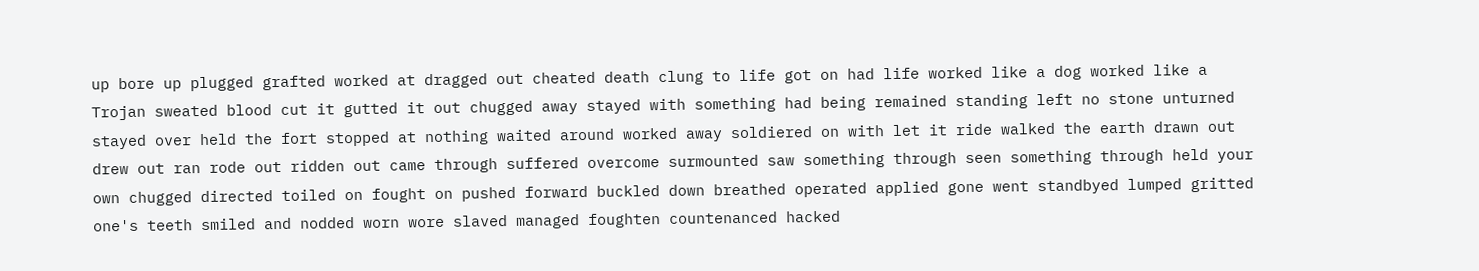up bore up plugged grafted worked at dragged out cheated death clung to life got on had life worked like a dog worked like a Trojan sweated blood cut it gutted it out chugged away stayed with something had being remained standing left no stone unturned stayed over held the fort stopped at nothing waited around worked away soldiered on with let it ride walked the earth drawn out drew out ran rode out ridden out came through suffered overcome surmounted saw something through seen something through held your own chugged directed toiled on fought on pushed forward buckled down breathed operated applied gone went standbyed lumped gritted one's teeth smiled and nodded worn wore slaved managed foughten countenanced hacked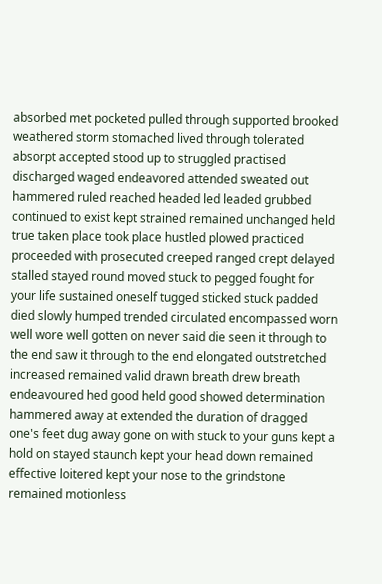absorbed met pocketed pulled through supported brooked weathered storm stomached lived through tolerated absorpt accepted stood up to struggled practised discharged waged endeavored attended sweated out hammered ruled reached headed led leaded grubbed continued to exist kept strained remained unchanged held true taken place took place hustled plowed practiced proceeded with prosecuted creeped ranged crept delayed stalled stayed round moved stuck to pegged fought for your life sustained oneself tugged sticked stuck padded died slowly humped trended circulated encompassed worn well wore well gotten on never said die seen it through to the end saw it through to the end elongated outstretched increased remained valid drawn breath drew breath endeavoured hed good held good showed determination hammered away at extended the duration of dragged one's feet dug away gone on with stuck to your guns kept a hold on stayed staunch kept your head down remained effective loitered kept your nose to the grindstone remained motionless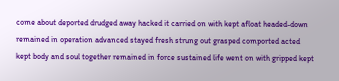come about deported drudged away hacked it carried on with kept afloat headed-down remained in operation advanced stayed fresh strung out grasped comported acted kept body and soul together remained in force sustained life went on with gripped kept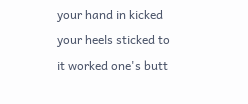your hand in kicked your heels sticked to it worked one's butt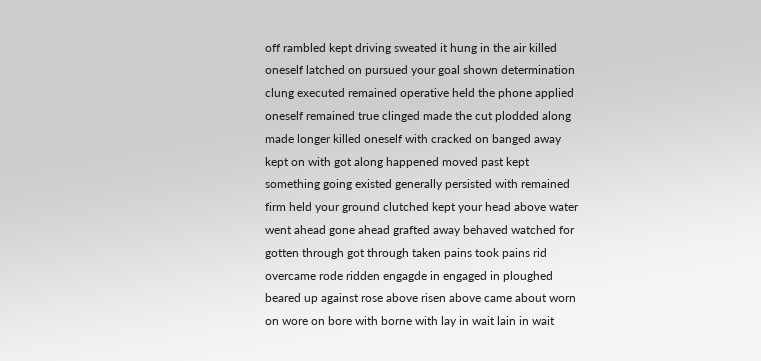off rambled kept driving sweated it hung in the air killed oneself latched on pursued your goal shown determination clung executed remained operative held the phone applied oneself remained true clinged made the cut plodded along made longer killed oneself with cracked on banged away kept on with got along happened moved past kept something going existed generally persisted with remained firm held your ground clutched kept your head above water went ahead gone ahead grafted away behaved watched for gotten through got through taken pains took pains rid overcame rode ridden engagde in engaged in ploughed beared up against rose above risen above came about worn on wore on bore with borne with lay in wait lain in wait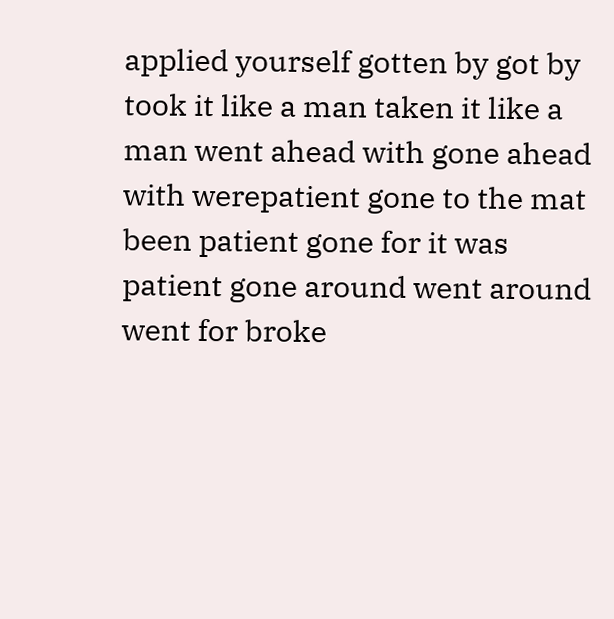applied yourself gotten by got by took it like a man taken it like a man went ahead with gone ahead with werepatient gone to the mat been patient gone for it was patient gone around went around went for broke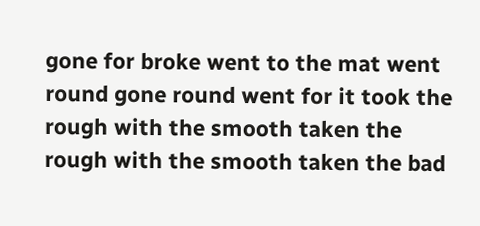gone for broke went to the mat went round gone round went for it took the rough with the smooth taken the rough with the smooth taken the bad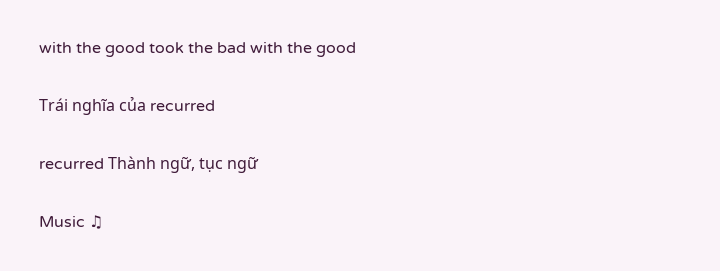with the good took the bad with the good

Trái nghĩa của recurred

recurred Thành ngữ, tục ngữ

Music ♫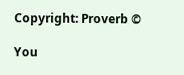Copyright: Proverb ©

You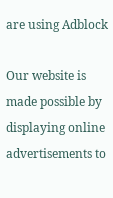are using Adblock

Our website is made possible by displaying online advertisements to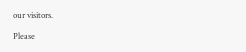our visitors.

Please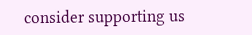consider supporting us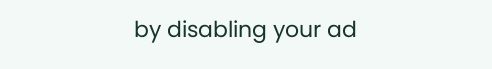by disabling your ad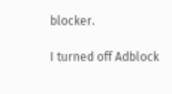blocker.

I turned off Adblock